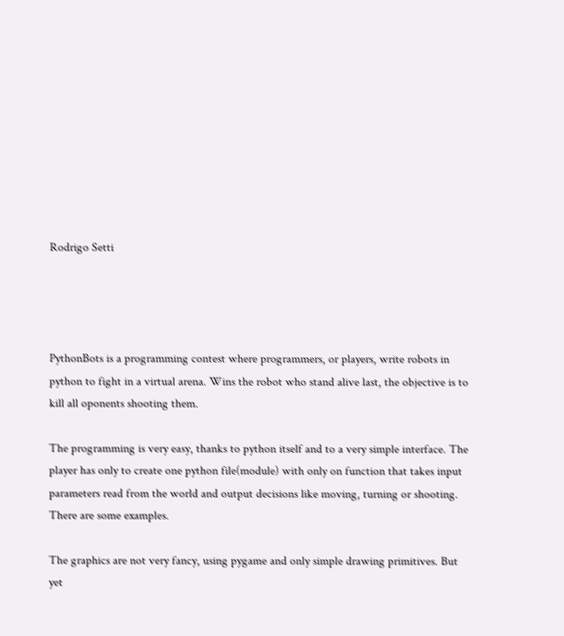Rodrigo Setti




PythonBots is a programming contest where programmers, or players, write robots in python to fight in a virtual arena. Wins the robot who stand alive last, the objective is to kill all oponents shooting them.

The programming is very easy, thanks to python itself and to a very simple interface. The player has only to create one python file(module) with only on function that takes input parameters read from the world and output decisions like moving, turning or shooting. There are some examples.

The graphics are not very fancy, using pygame and only simple drawing primitives. But yet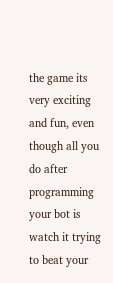the game its very exciting and fun, even though all you do after programming your bot is watch it trying to beat your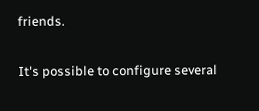friends.

It's possible to configure several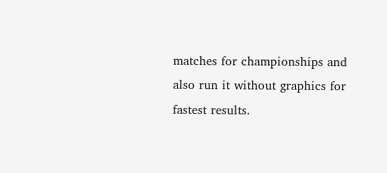matches for championships and also run it without graphics for fastest results.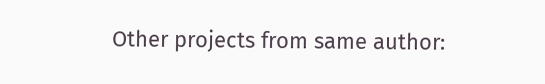Other projects from same author: